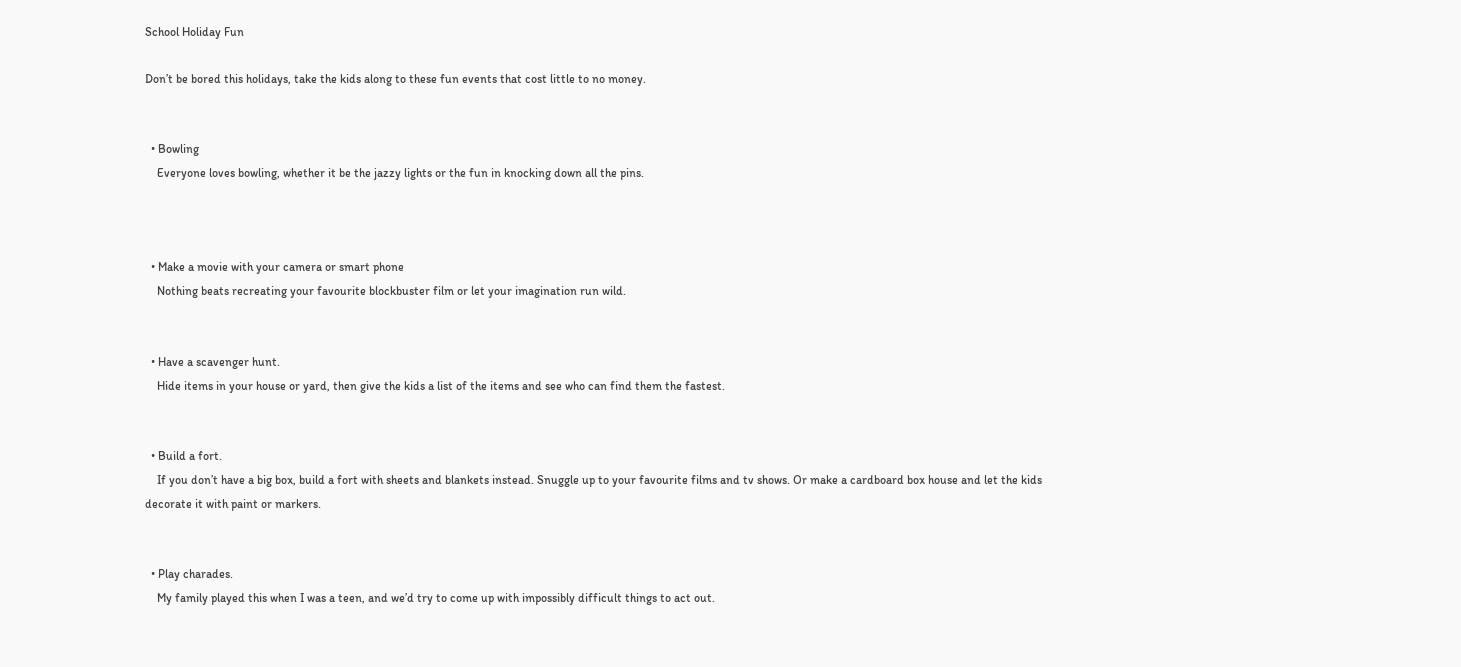School Holiday Fun

Don’t be bored this holidays, take the kids along to these fun events that cost little to no money.


  • Bowling
    Everyone loves bowling, whether it be the jazzy lights or the fun in knocking down all the pins.



  • Make a movie with your camera or smart phone
    Nothing beats recreating your favourite blockbuster film or let your imagination run wild.


  • Have a scavenger hunt.
    Hide items in your house or yard, then give the kids a list of the items and see who can find them the fastest.


  • Build a fort.
    If you don’t have a big box, build a fort with sheets and blankets instead. Snuggle up to your favourite films and tv shows. Or make a cardboard box house and let the kids decorate it with paint or markers.


  • Play charades.
    My family played this when I was a teen, and we’d try to come up with impossibly difficult things to act out.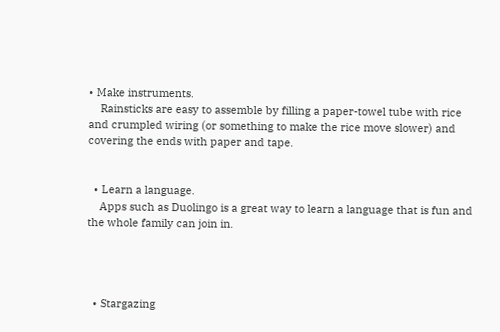• Make instruments.
    Rainsticks are easy to assemble by filling a paper-towel tube with rice and crumpled wiring (or something to make the rice move slower) and covering the ends with paper and tape.


  • Learn a language.
    Apps such as Duolingo is a great way to learn a language that is fun and the whole family can join in.




  • Stargazing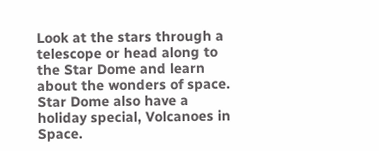Look at the stars through a telescope or head along to the Star Dome and learn about the wonders of space. Star Dome also have a holiday special, Volcanoes in Space.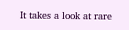It takes a look at rare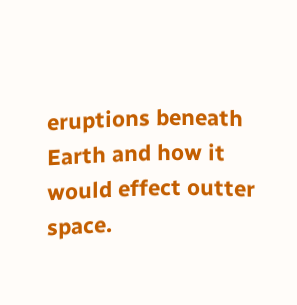eruptions beneath Earth and how it would effect outter space.